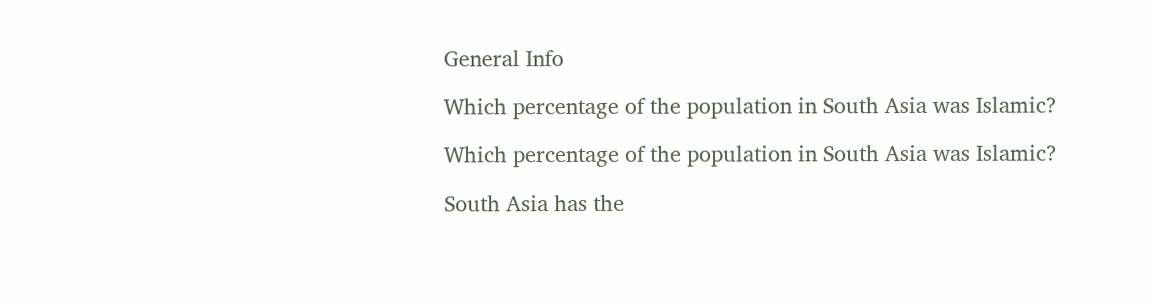General Info

Which percentage of the population in South Asia was Islamic?

Which percentage of the population in South Asia was Islamic?

South Asia has the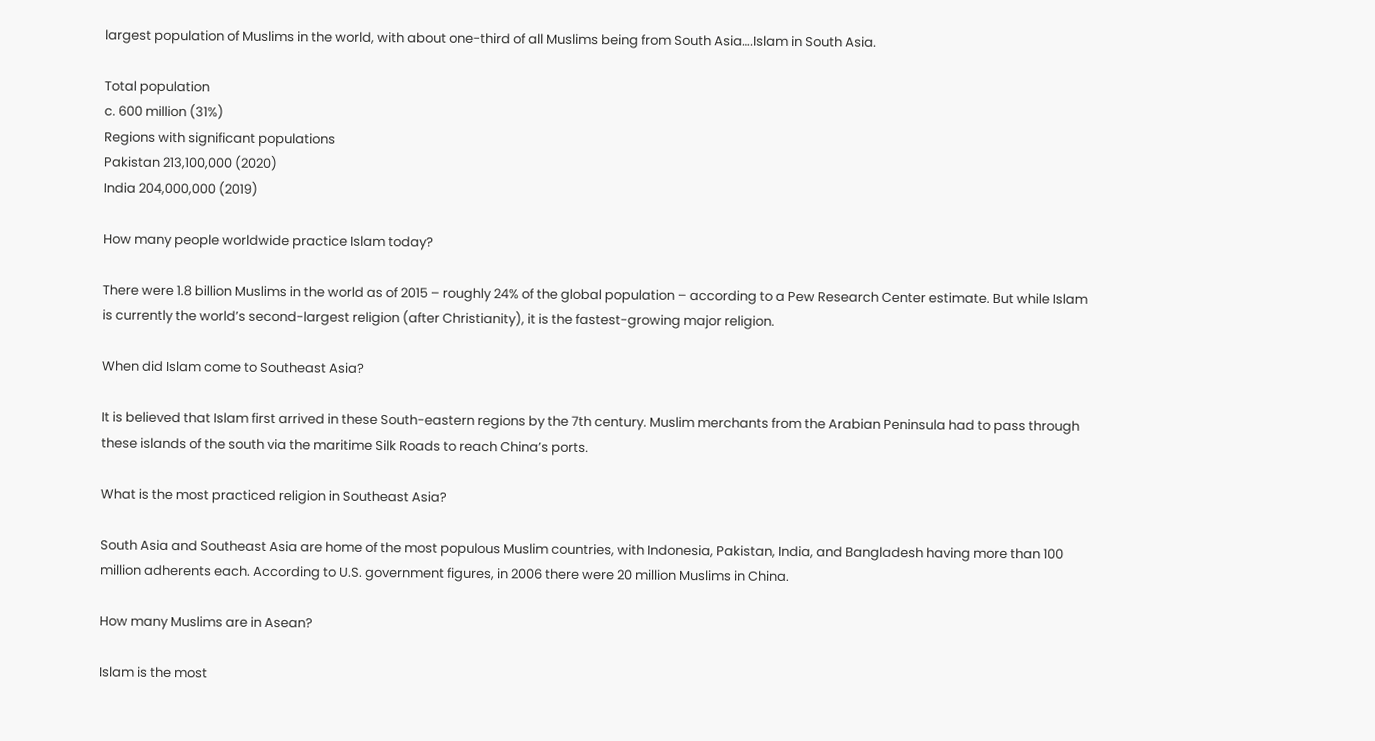largest population of Muslims in the world, with about one-third of all Muslims being from South Asia….Islam in South Asia.

Total population
c. 600 million (31%)
Regions with significant populations
Pakistan 213,100,000 (2020)
India 204,000,000 (2019)

How many people worldwide practice Islam today?

There were 1.8 billion Muslims in the world as of 2015 – roughly 24% of the global population – according to a Pew Research Center estimate. But while Islam is currently the world’s second-largest religion (after Christianity), it is the fastest-growing major religion.

When did Islam come to Southeast Asia?

It is believed that Islam first arrived in these South-eastern regions by the 7th century. Muslim merchants from the Arabian Peninsula had to pass through these islands of the south via the maritime Silk Roads to reach China’s ports.

What is the most practiced religion in Southeast Asia?

South Asia and Southeast Asia are home of the most populous Muslim countries, with Indonesia, Pakistan, India, and Bangladesh having more than 100 million adherents each. According to U.S. government figures, in 2006 there were 20 million Muslims in China.

How many Muslims are in Asean?

Islam is the most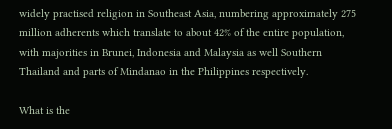widely practised religion in Southeast Asia, numbering approximately 275 million adherents which translate to about 42% of the entire population, with majorities in Brunei, Indonesia and Malaysia as well Southern Thailand and parts of Mindanao in the Philippines respectively.

What is the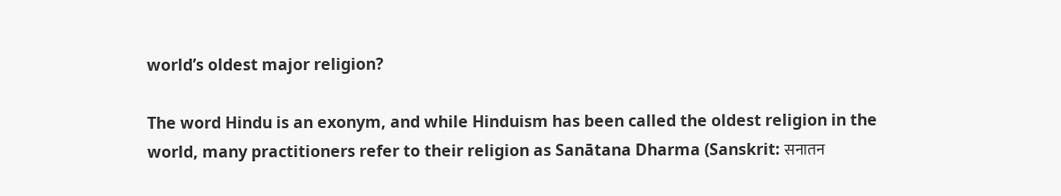world’s oldest major religion?

The word Hindu is an exonym, and while Hinduism has been called the oldest religion in the world, many practitioners refer to their religion as Sanātana Dharma (Sanskrit: सनातन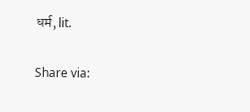धर्म, lit.

Share via: